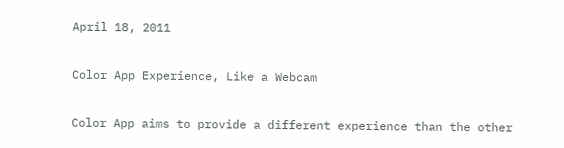April 18, 2011

Color App Experience, Like a Webcam

Color App aims to provide a different experience than the other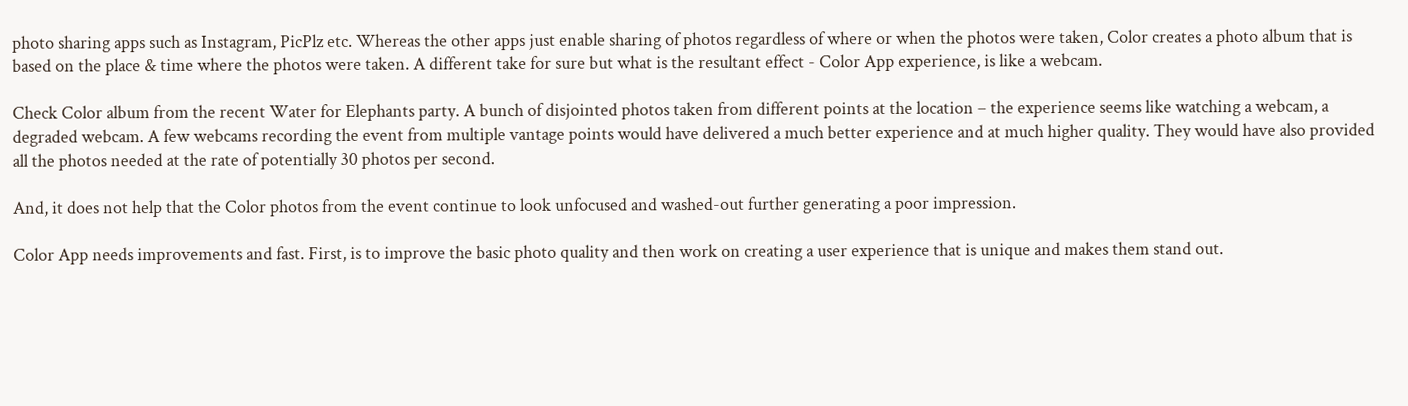photo sharing apps such as Instagram, PicPlz etc. Whereas the other apps just enable sharing of photos regardless of where or when the photos were taken, Color creates a photo album that is based on the place & time where the photos were taken. A different take for sure but what is the resultant effect - Color App experience, is like a webcam.

Check Color album from the recent Water for Elephants party. A bunch of disjointed photos taken from different points at the location – the experience seems like watching a webcam, a degraded webcam. A few webcams recording the event from multiple vantage points would have delivered a much better experience and at much higher quality. They would have also provided all the photos needed at the rate of potentially 30 photos per second.

And, it does not help that the Color photos from the event continue to look unfocused and washed-out further generating a poor impression.

Color App needs improvements and fast. First, is to improve the basic photo quality and then work on creating a user experience that is unique and makes them stand out.